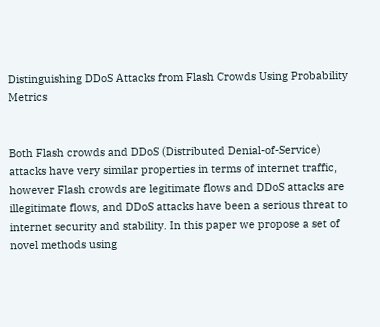Distinguishing DDoS Attacks from Flash Crowds Using Probability Metrics


Both Flash crowds and DDoS (Distributed Denial-of-Service) attacks have very similar properties in terms of internet traffic, however Flash crowds are legitimate flows and DDoS attacks are illegitimate flows, and DDoS attacks have been a serious threat to internet security and stability. In this paper we propose a set of novel methods using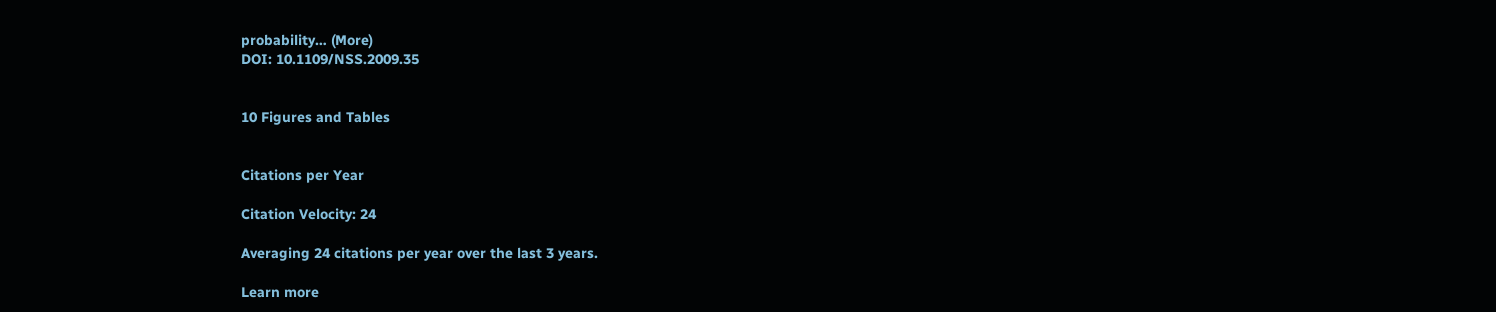probability… (More)
DOI: 10.1109/NSS.2009.35


10 Figures and Tables


Citations per Year

Citation Velocity: 24

Averaging 24 citations per year over the last 3 years.

Learn more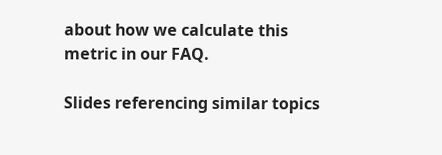about how we calculate this metric in our FAQ.

Slides referencing similar topics